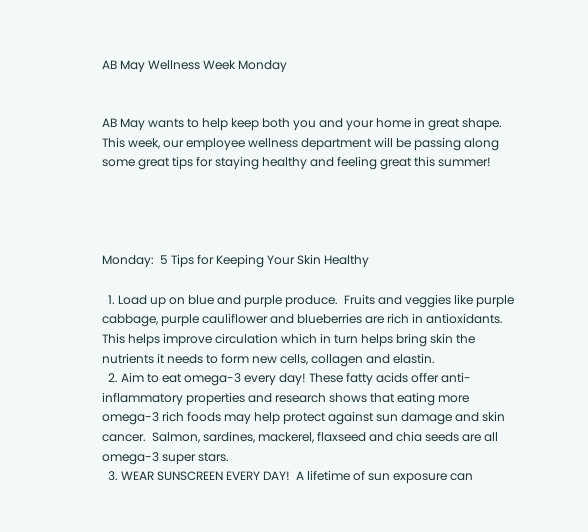AB May Wellness Week Monday


AB May wants to help keep both you and your home in great shape.  This week, our employee wellness department will be passing along some great tips for staying healthy and feeling great this summer!




Monday:  5 Tips for Keeping Your Skin Healthy

  1. Load up on blue and purple produce.  Fruits and veggies like purple cabbage, purple cauliflower and blueberries are rich in antioxidants.  This helps improve circulation which in turn helps bring skin the nutrients it needs to form new cells, collagen and elastin.
  2. Aim to eat omega-3 every day! These fatty acids offer anti-inflammatory properties and research shows that eating more omega-3 rich foods may help protect against sun damage and skin cancer.  Salmon, sardines, mackerel, flaxseed and chia seeds are all omega-3 super stars.
  3. WEAR SUNSCREEN EVERY DAY!  A lifetime of sun exposure can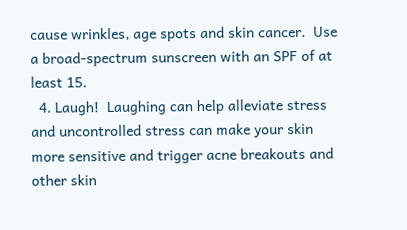cause wrinkles, age spots and skin cancer.  Use a broad-spectrum sunscreen with an SPF of at least 15.
  4. Laugh!  Laughing can help alleviate stress and uncontrolled stress can make your skin more sensitive and trigger acne breakouts and other skin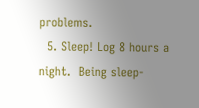problems.
  5. Sleep! Log 8 hours a night.  Being sleep-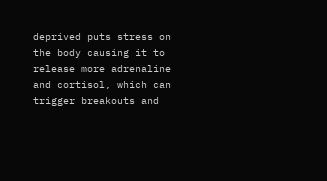deprived puts stress on the body causing it to release more adrenaline and cortisol, which can trigger breakouts and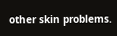other skin problems.